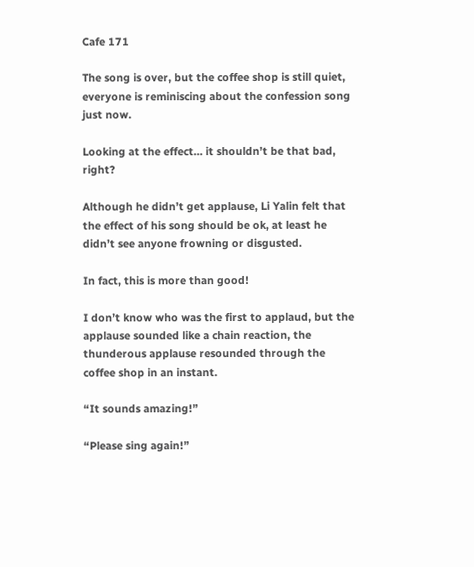Cafe 171

The song is over, but the coffee shop is still quiet, everyone is reminiscing about the confession song just now.

Looking at the effect… it shouldn’t be that bad, right?

Although he didn’t get applause, Li Yalin felt that the effect of his song should be ok, at least he didn’t see anyone frowning or disgusted.

In fact, this is more than good!

I don’t know who was the first to applaud, but the applause sounded like a chain reaction, the thunderous applause resounded through the coffee shop in an instant.

“It sounds amazing!”

“Please sing again!”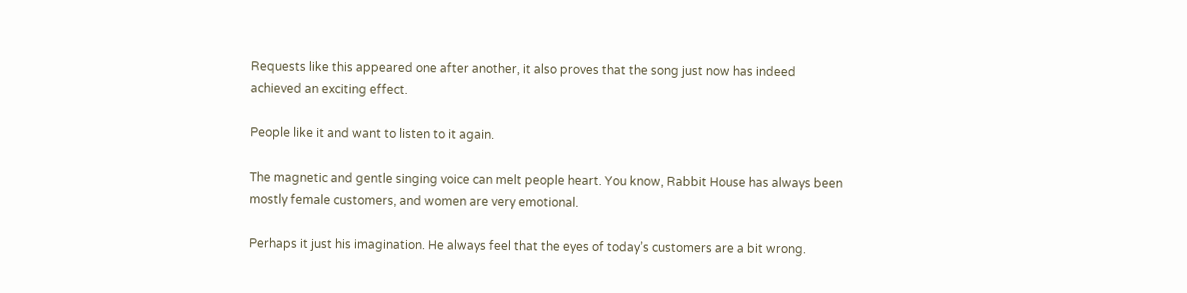Requests like this appeared one after another, it also proves that the song just now has indeed achieved an exciting effect.

People like it and want to listen to it again.

The magnetic and gentle singing voice can melt people heart. You know, Rabbit House has always been mostly female customers, and women are very emotional.

Perhaps it just his imagination. He always feel that the eyes of today’s customers are a bit wrong.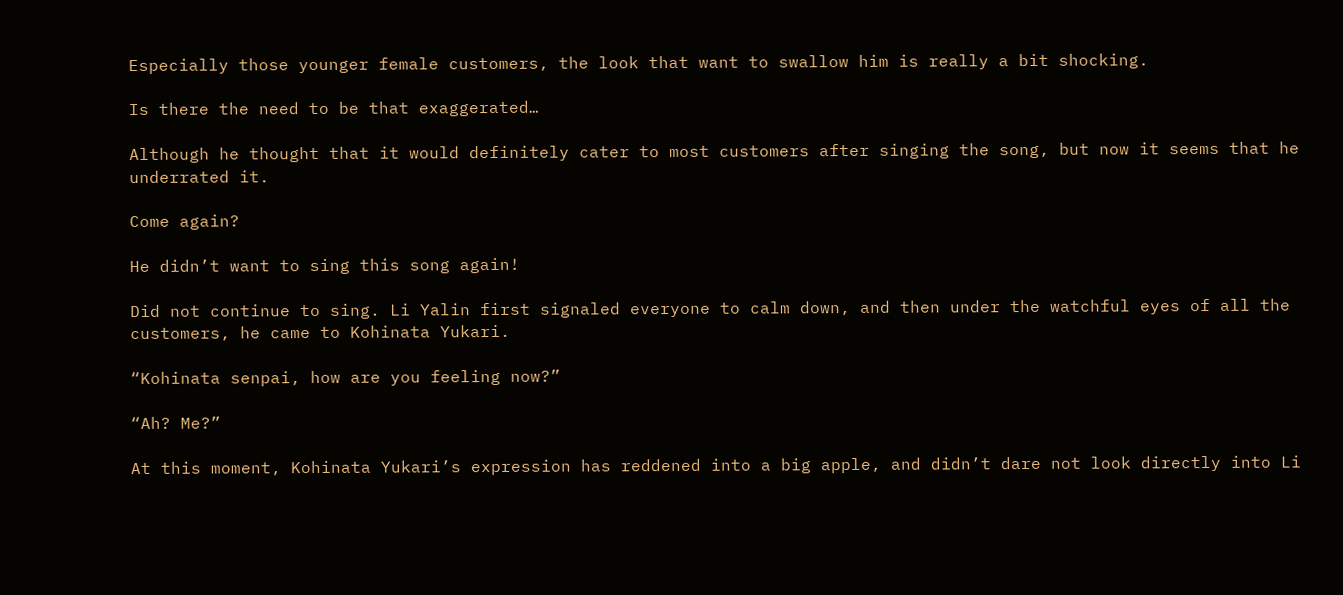Especially those younger female customers, the look that want to swallow him is really a bit shocking.

Is there the need to be that exaggerated…

Although he thought that it would definitely cater to most customers after singing the song, but now it seems that he underrated it.

Come again?

He didn’t want to sing this song again!

Did not continue to sing. Li Yalin first signaled everyone to calm down, and then under the watchful eyes of all the customers, he came to Kohinata Yukari.

“Kohinata senpai, how are you feeling now?”

“Ah? Me?”

At this moment, Kohinata Yukari’s expression has reddened into a big apple, and didn’t dare not look directly into Li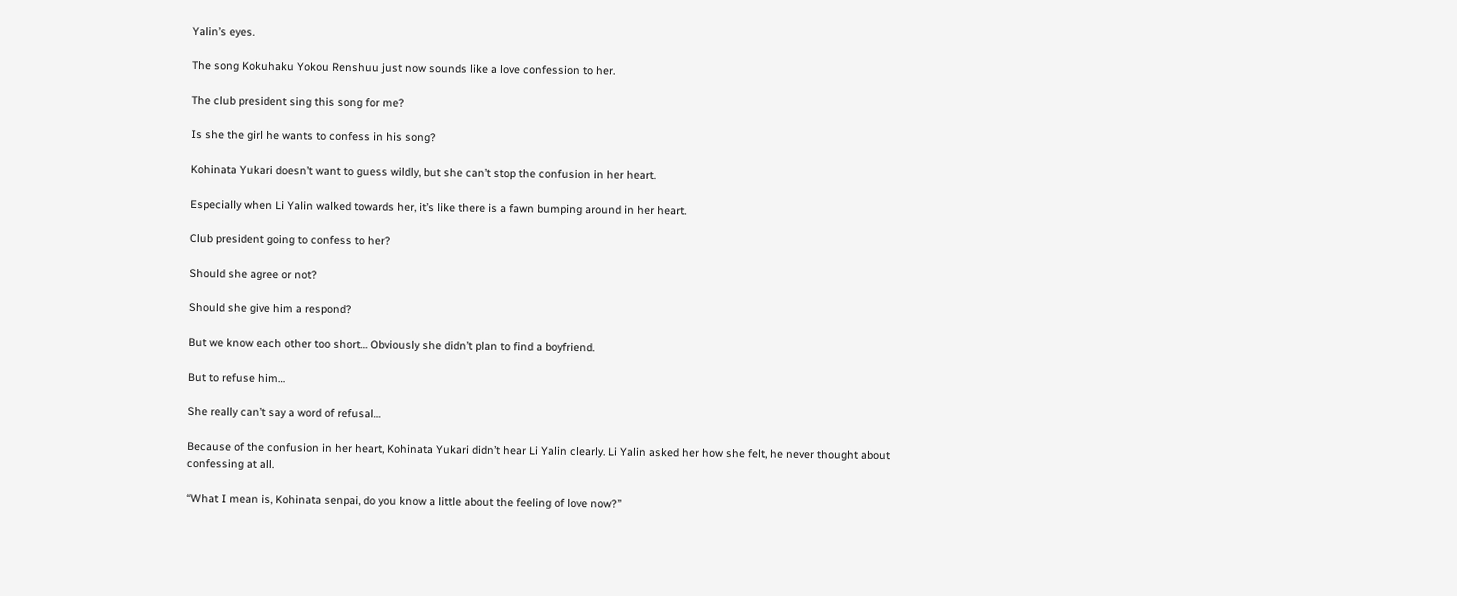Yalin’s eyes.

The song Kokuhaku Yokou Renshuu just now sounds like a love confession to her.

The club president sing this song for me?

Is she the girl he wants to confess in his song?

Kohinata Yukari doesn’t want to guess wildly, but she can’t stop the confusion in her heart.

Especially when Li Yalin walked towards her, it’s like there is a fawn bumping around in her heart.

Club president going to confess to her?

Should she agree or not?

Should she give him a respond?

But we know each other too short… Obviously she didn’t plan to find a boyfriend.

But to refuse him…

She really can’t say a word of refusal…

Because of the confusion in her heart, Kohinata Yukari didn’t hear Li Yalin clearly. Li Yalin asked her how she felt, he never thought about confessing at all.

“What I mean is, Kohinata senpai, do you know a little about the feeling of love now?”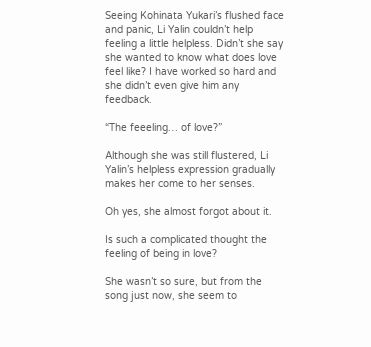Seeing Kohinata Yukari’s flushed face and panic, Li Yalin couldn’t help feeling a little helpless. Didn’t she say she wanted to know what does love feel like? I have worked so hard and she didn’t even give him any feedback.

“The feeeling… of love?”

Although she was still flustered, Li Yalin’s helpless expression gradually makes her come to her senses.

Oh yes, she almost forgot about it.

Is such a complicated thought the feeling of being in love?

She wasn’t so sure, but from the song just now, she seem to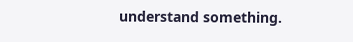understand something.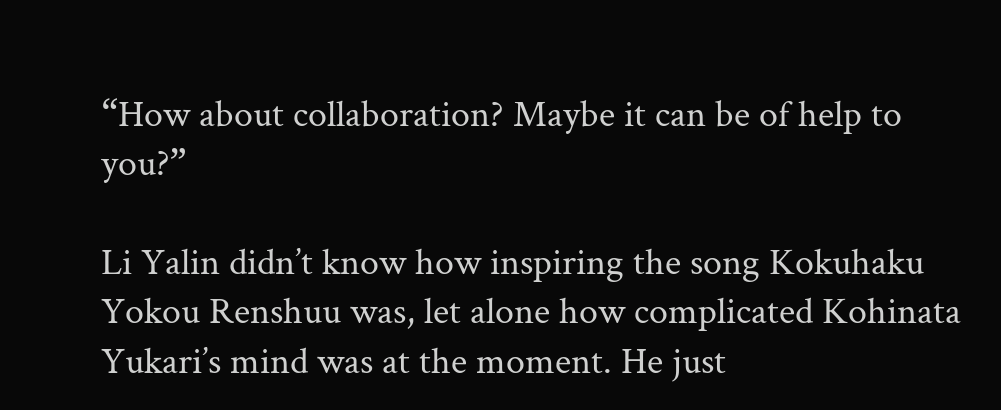“How about collaboration? Maybe it can be of help to you?”

Li Yalin didn’t know how inspiring the song Kokuhaku Yokou Renshuu was, let alone how complicated Kohinata Yukari’s mind was at the moment. He just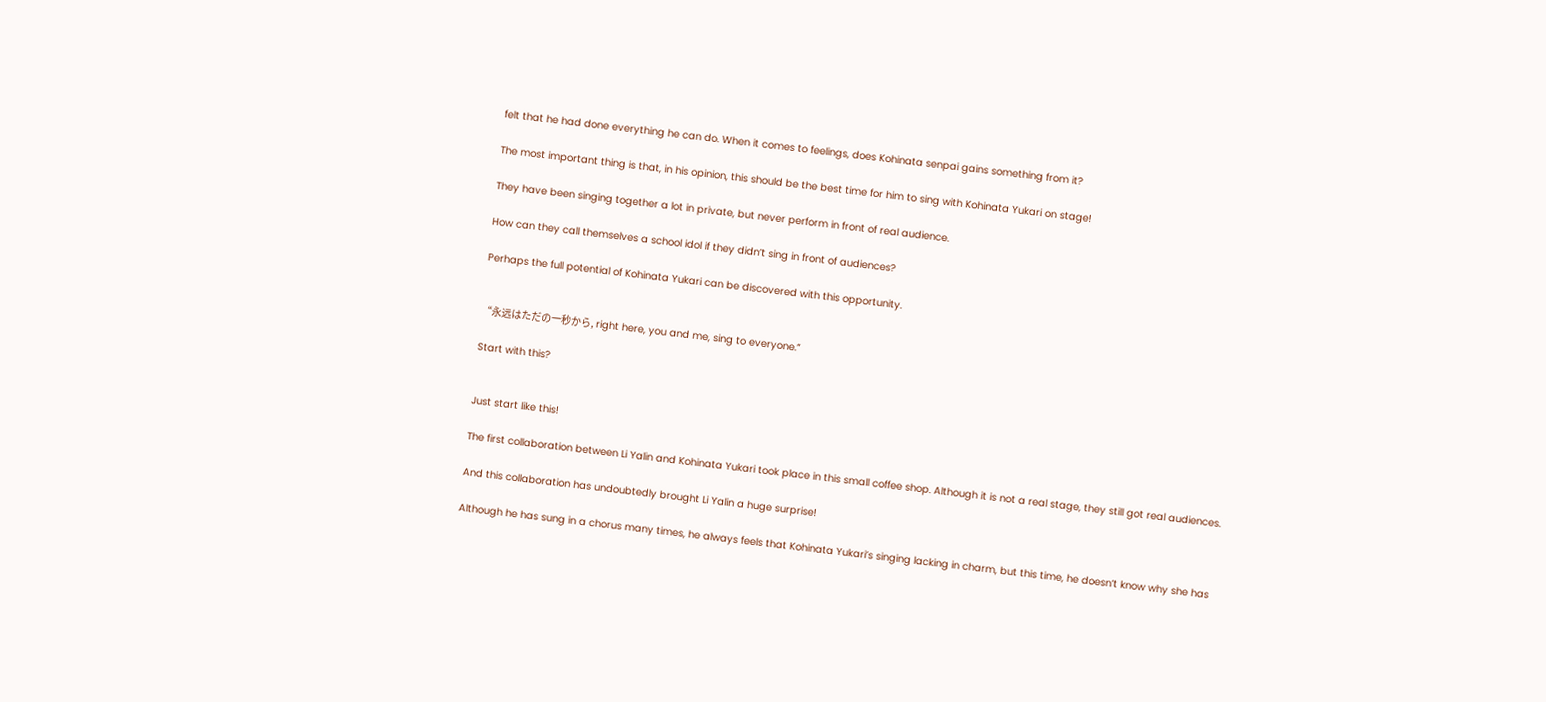felt that he had done everything he can do. When it comes to feelings, does Kohinata senpai gains something from it?

The most important thing is that, in his opinion, this should be the best time for him to sing with Kohinata Yukari on stage!

They have been singing together a lot in private, but never perform in front of real audience.

How can they call themselves a school idol if they didn’t sing in front of audiences?

Perhaps the full potential of Kohinata Yukari can be discovered with this opportunity.


“永远はただの一秒から, right here, you and me, sing to everyone.”

Start with this?


Just start like this!

The first collaboration between Li Yalin and Kohinata Yukari took place in this small coffee shop. Although it is not a real stage, they still got real audiences.

And this collaboration has undoubtedly brought Li Yalin a huge surprise!

Although he has sung in a chorus many times, he always feels that Kohinata Yukari’s singing lacking in charm, but this time, he doesn’t know why she has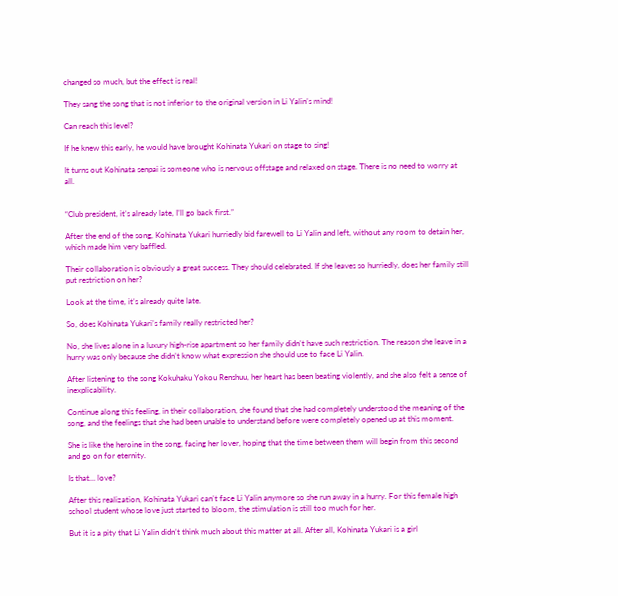changed so much, but the effect is real!

They sang the song that is not inferior to the original version in Li Yalin’s mind!

Can reach this level?

If he knew this early, he would have brought Kohinata Yukari on stage to sing!

It turns out Kohinata senpai is someone who is nervous offstage and relaxed on stage. There is no need to worry at all.


“Club president, it’s already late, I’ll go back first.”

After the end of the song, Kohinata Yukari hurriedly bid farewell to Li Yalin and left, without any room to detain her, which made him very baffled.

Their collaboration is obviously a great success. They should celebrated. If she leaves so hurriedly, does her family still put restriction on her?

Look at the time, it’s already quite late.

So, does Kohinata Yukari’s family really restricted her?

No, she lives alone in a luxury high-rise apartment so her family didn’t have such restriction. The reason she leave in a hurry was only because she didn’t know what expression she should use to face Li Yalin.

After listening to the song Kokuhaku Yokou Renshuu, her heart has been beating violently, and she also felt a sense of inexplicability.

Continue along this feeling, in their collaboration, she found that she had completely understood the meaning of the song, and the feelings that she had been unable to understand before were completely opened up at this moment.

She is like the heroine in the song, facing her lover, hoping that the time between them will begin from this second and go on for eternity.

Is that… love?

After this realization, Kohinata Yukari can’t face Li Yalin anymore so she run away in a hurry. For this female high school student whose love just started to bloom, the stimulation is still too much for her.

But it is a pity that Li Yalin didn’t think much about this matter at all. After all, Kohinata Yukari is a girl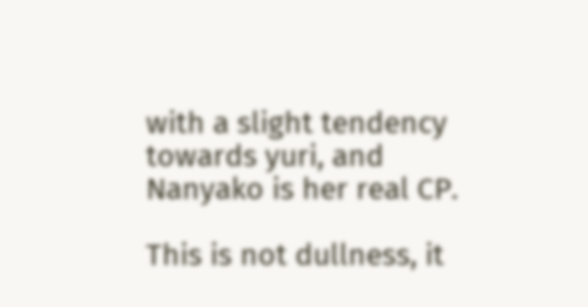with a slight tendency towards yuri, and Nanyako is her real CP.

This is not dullness, it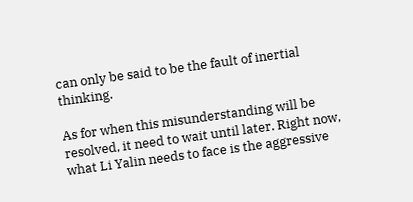can only be said to be the fault of inertial thinking.

As for when this misunderstanding will be resolved, it need to wait until later. Right now, what Li Yalin needs to face is the aggressive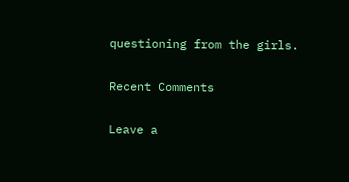questioning from the girls.

Recent Comments

Leave a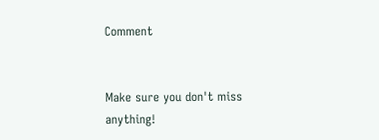Comment


Make sure you don't miss anything!